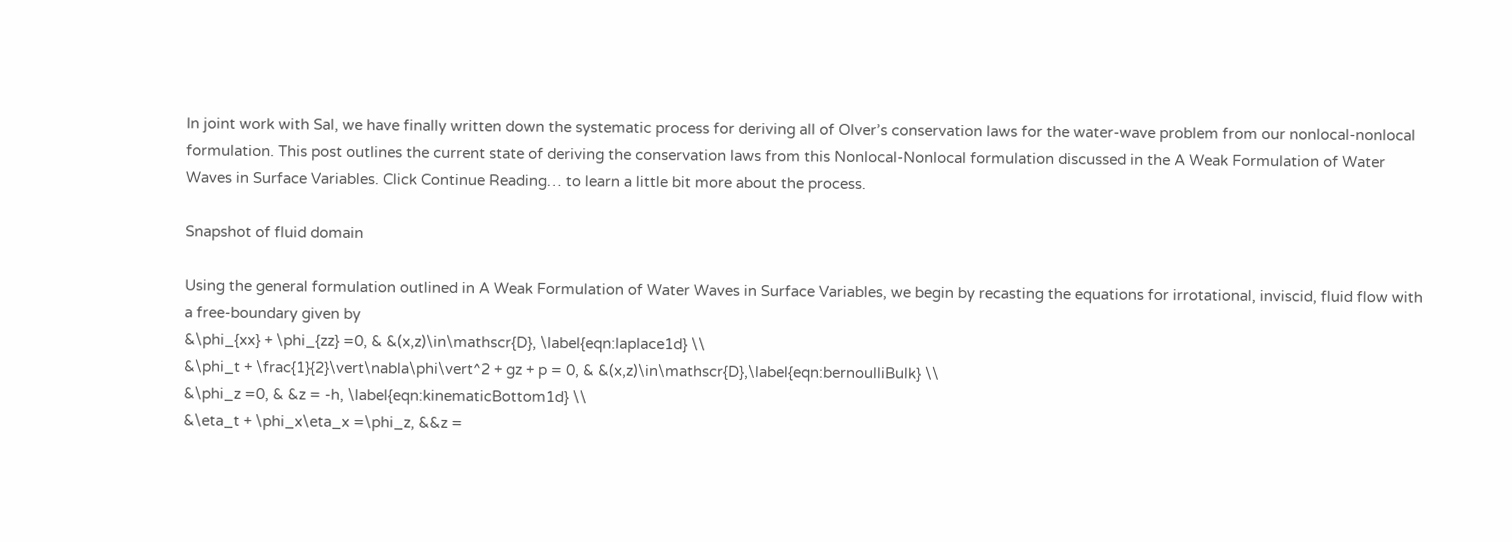In joint work with Sal, we have finally written down the systematic process for deriving all of Olver’s conservation laws for the water-wave problem from our nonlocal-nonlocal formulation. This post outlines the current state of deriving the conservation laws from this Nonlocal-Nonlocal formulation discussed in the A Weak Formulation of Water Waves in Surface Variables. Click Continue Reading… to learn a little bit more about the process.

Snapshot of fluid domain

Using the general formulation outlined in A Weak Formulation of Water Waves in Surface Variables, we begin by recasting the equations for irrotational, inviscid, fluid flow with a free-boundary given by
&\phi_{xx} + \phi_{zz} =0, & &(x,z)\in\mathscr{D}, \label{eqn:laplace1d} \\
&\phi_t + \frac{1}{2}\vert\nabla\phi\vert^2 + gz + p = 0, & &(x,z)\in\mathscr{D},\label{eqn:bernoulliBulk} \\
&\phi_z =0, & &z = -h, \label{eqn:kinematicBottom1d} \\
&\eta_t + \phi_x\eta_x =\phi_z, &&z =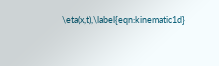\eta(x,t),\label{eqn:kinematic1d}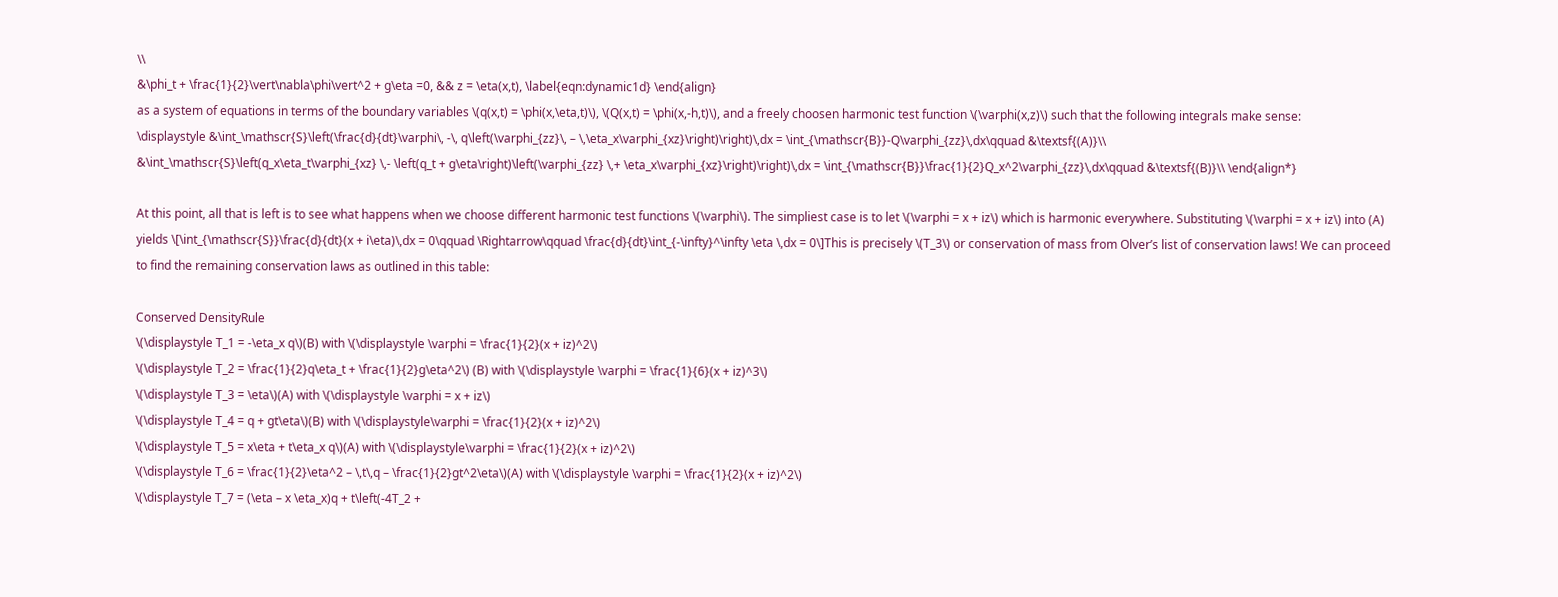\\
&\phi_t + \frac{1}{2}\vert\nabla\phi\vert^2 + g\eta =0, && z = \eta(x,t), \label{eqn:dynamic1d} \end{align}
as a system of equations in terms of the boundary variables \(q(x,t) = \phi(x,\eta,t)\), \(Q(x,t) = \phi(x,-h,t)\), and a freely choosen harmonic test function \(\varphi(x,z)\) such that the following integrals make sense:
\displaystyle &\int_\mathscr{S}\left(\frac{d}{dt}\varphi\, -\, q\left(\varphi_{zz}\, – \,\eta_x\varphi_{xz}\right)\right)\,dx = \int_{\mathscr{B}}-Q\varphi_{zz}\,dx\qquad &\textsf{(A)}\\
&\int_\mathscr{S}\left(q_x\eta_t\varphi_{xz} \,- \left(q_t + g\eta\right)\left(\varphi_{zz} \,+ \eta_x\varphi_{xz}\right)\right)\,dx = \int_{\mathscr{B}}\frac{1}{2}Q_x^2\varphi_{zz}\,dx\qquad &\textsf{(B)}\\ \end{align*}

At this point, all that is left is to see what happens when we choose different harmonic test functions \(\varphi\). The simpliest case is to let \(\varphi = x + iz\) which is harmonic everywhere. Substituting \(\varphi = x + iz\) into (A) yields \[\int_{\mathscr{S}}\frac{d}{dt}(x + i\eta)\,dx = 0\qquad \Rightarrow\qquad \frac{d}{dt}\int_{-\infty}^\infty \eta \,dx = 0\]This is precisely \(T_3\) or conservation of mass from Olver’s list of conservation laws! We can proceed to find the remaining conservation laws as outlined in this table:

Conserved DensityRule
\(\displaystyle T_1 = -\eta_x q\)(B) with \(\displaystyle \varphi = \frac{1}{2}(x + iz)^2\)
\(\displaystyle T_2 = \frac{1}{2}q\eta_t + \frac{1}{2}g\eta^2\) (B) with \(\displaystyle \varphi = \frac{1}{6}(x + iz)^3\)
\(\displaystyle T_3 = \eta\)(A) with \(\displaystyle \varphi = x + iz\)
\(\displaystyle T_4 = q + gt\eta\)(B) with \(\displaystyle\varphi = \frac{1}{2}(x + iz)^2\)
\(\displaystyle T_5 = x\eta + t\eta_x q\)(A) with \(\displaystyle\varphi = \frac{1}{2}(x + iz)^2\)
\(\displaystyle T_6 = \frac{1}{2}\eta^2 – \,t\,q – \frac{1}{2}gt^2\eta\)(A) with \(\displaystyle \varphi = \frac{1}{2}(x + iz)^2\)
\(\displaystyle T_7 = (\eta – x \eta_x)q + t\left(-4T_2 +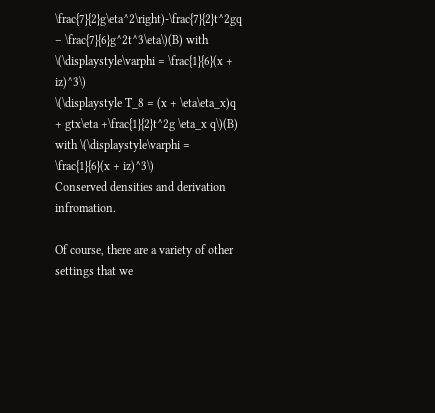\frac{7}{2}g\eta^2\right)-\frac{7}{2}t^2gq – \frac{7}{6}g^2t^3\eta\)(B) with \(\displaystyle\varphi = \frac{1}{6}(x + iz)^3\)
\(\displaystyle T_8 = (x + \eta\eta_x)q + gtx\eta +\frac{1}{2}t^2g \eta_x q\)(B) with \(\displaystyle\varphi = \frac{1}{6}(x + iz)^3\)
Conserved densities and derivation infromation.

Of course, there are a variety of other settings that we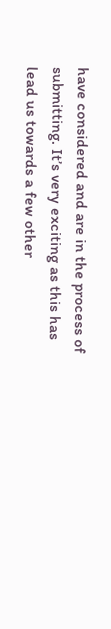have considered and are in the process of submitting. It’s very exciting as this has lead us towards a few other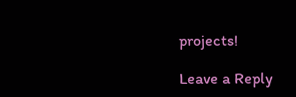projects!

Leave a Reply